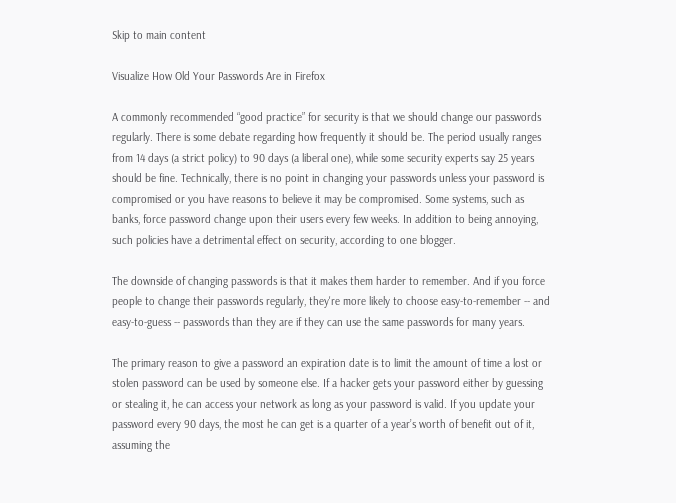Skip to main content

Visualize How Old Your Passwords Are in Firefox

A commonly recommended “good practice” for security is that we should change our passwords regularly. There is some debate regarding how frequently it should be. The period usually ranges from 14 days (a strict policy) to 90 days (a liberal one), while some security experts say 25 years should be fine. Technically, there is no point in changing your passwords unless your password is compromised or you have reasons to believe it may be compromised. Some systems, such as banks, force password change upon their users every few weeks. In addition to being annoying, such policies have a detrimental effect on security, according to one blogger.

The downside of changing passwords is that it makes them harder to remember. And if you force people to change their passwords regularly, they're more likely to choose easy-to-remember -- and easy-to-guess -- passwords than they are if they can use the same passwords for many years.

The primary reason to give a password an expiration date is to limit the amount of time a lost or stolen password can be used by someone else. If a hacker gets your password either by guessing or stealing it, he can access your network as long as your password is valid. If you update your password every 90 days, the most he can get is a quarter of a year’s worth of benefit out of it, assuming the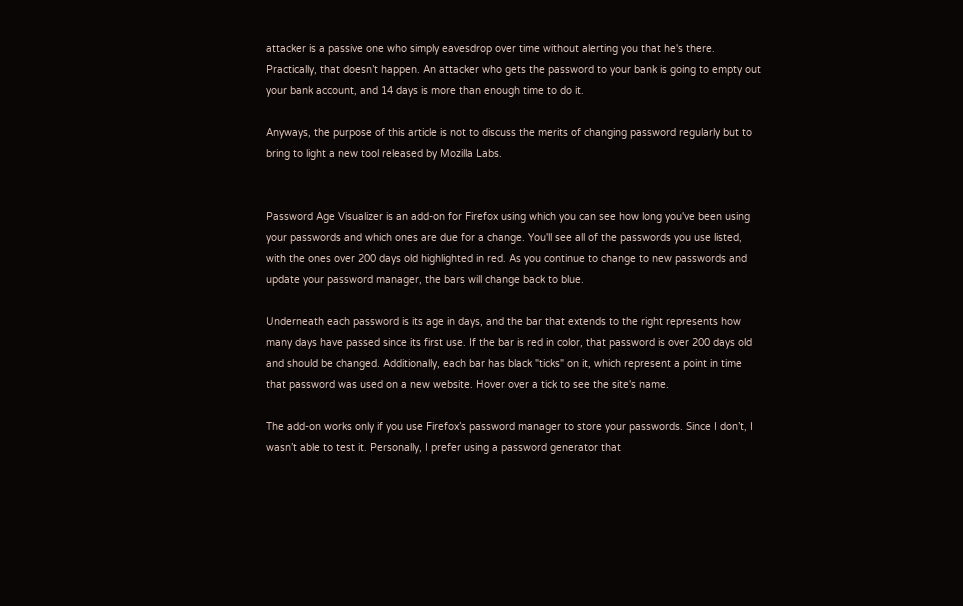attacker is a passive one who simply eavesdrop over time without alerting you that he's there. Practically, that doesn’t happen. An attacker who gets the password to your bank is going to empty out your bank account, and 14 days is more than enough time to do it.

Anyways, the purpose of this article is not to discuss the merits of changing password regularly but to bring to light a new tool released by Mozilla Labs.


Password Age Visualizer is an add-on for Firefox using which you can see how long you've been using your passwords and which ones are due for a change. You'll see all of the passwords you use listed, with the ones over 200 days old highlighted in red. As you continue to change to new passwords and update your password manager, the bars will change back to blue.

Underneath each password is its age in days, and the bar that extends to the right represents how many days have passed since its first use. If the bar is red in color, that password is over 200 days old and should be changed. Additionally, each bar has black "ticks" on it, which represent a point in time that password was used on a new website. Hover over a tick to see the site's name.

The add-on works only if you use Firefox’s password manager to store your passwords. Since I don’t, I wasn’t able to test it. Personally, I prefer using a password generator that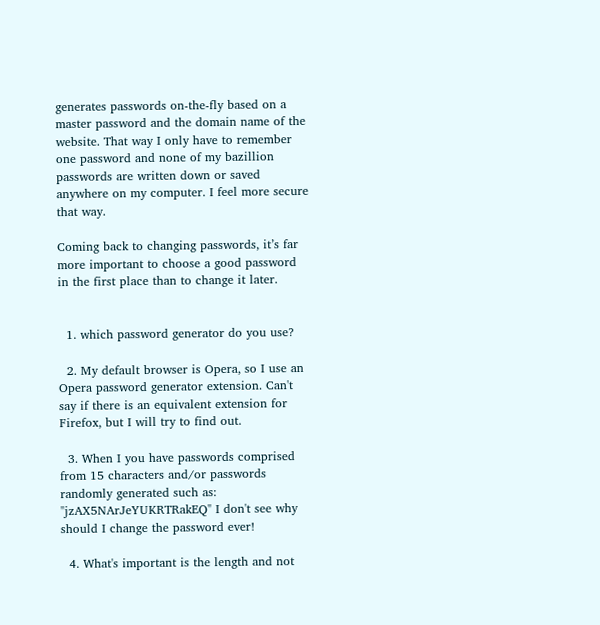generates passwords on-the-fly based on a master password and the domain name of the website. That way I only have to remember one password and none of my bazillion passwords are written down or saved anywhere on my computer. I feel more secure that way.

Coming back to changing passwords, it’s far more important to choose a good password in the first place than to change it later.


  1. which password generator do you use?

  2. My default browser is Opera, so I use an Opera password generator extension. Can't say if there is an equivalent extension for Firefox, but I will try to find out.

  3. When I you have passwords comprised from 15 characters and/or passwords randomly generated such as: "jzAX5NArJeYUKRTRakEQ" I don't see why should I change the password ever!

  4. What's important is the length and not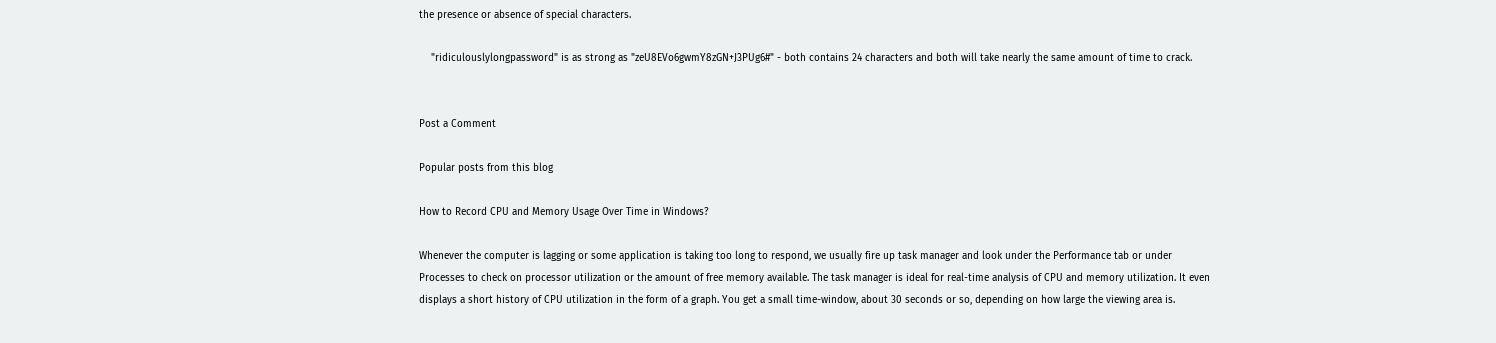the presence or absence of special characters.

    "ridiculouslylongpassword" is as strong as "zeU8EVo6gwmY8zGN+J3PUg6#" - both contains 24 characters and both will take nearly the same amount of time to crack.


Post a Comment

Popular posts from this blog

How to Record CPU and Memory Usage Over Time in Windows?

Whenever the computer is lagging or some application is taking too long to respond, we usually fire up task manager and look under the Performance tab or under Processes to check on processor utilization or the amount of free memory available. The task manager is ideal for real-time analysis of CPU and memory utilization. It even displays a short history of CPU utilization in the form of a graph. You get a small time-window, about 30 seconds or so, depending on how large the viewing area is.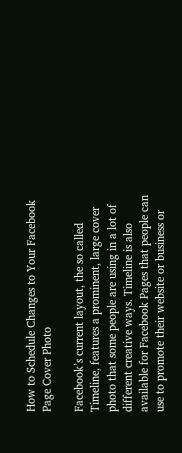How to Schedule Changes to Your Facebook Page Cover Photo

Facebook’s current layout, the so called Timeline, features a prominent, large cover photo that some people are using in a lot of different creative ways. Timeline is also available for Facebook Pages that people can use to promote their website or business or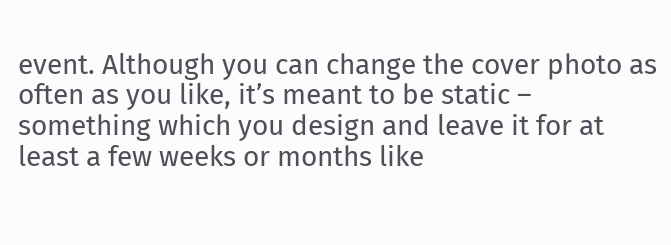event. Although you can change the cover photo as often as you like, it’s meant to be static – something which you design and leave it for at least a few weeks or months like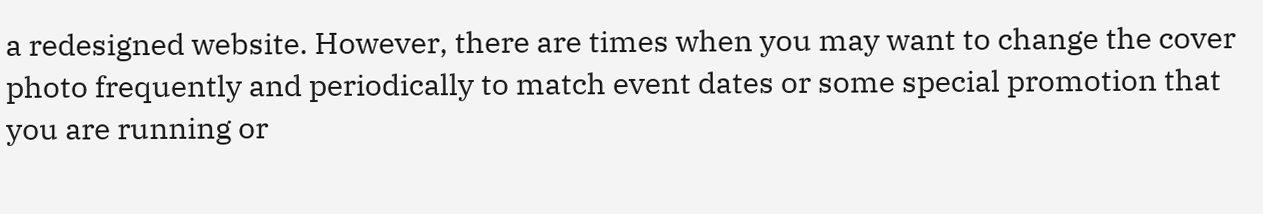a redesigned website. However, there are times when you may want to change the cover photo frequently and periodically to match event dates or some special promotion that you are running or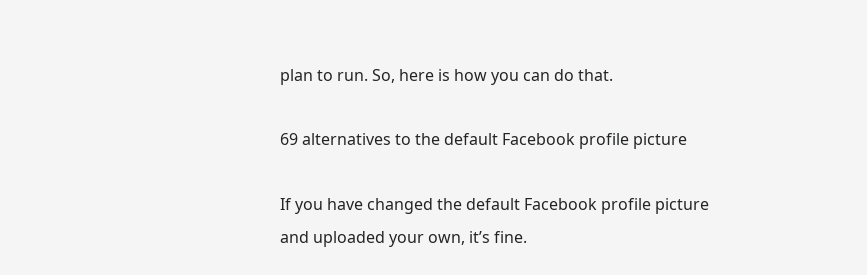plan to run. So, here is how you can do that.

69 alternatives to the default Facebook profile picture

If you have changed the default Facebook profile picture and uploaded your own, it’s fine.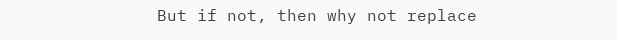But if not, then why not replace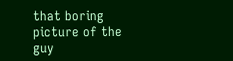that boring picture of the guy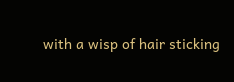with a wisp of hair sticking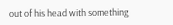out of his head with something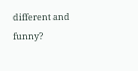different and funny?